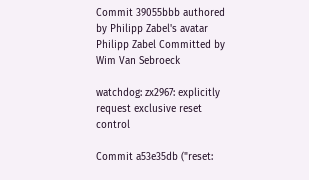Commit 39055bbb authored by Philipp Zabel's avatar Philipp Zabel Committed by Wim Van Sebroeck

watchdog: zx2967: explicitly request exclusive reset control

Commit a53e35db ("reset: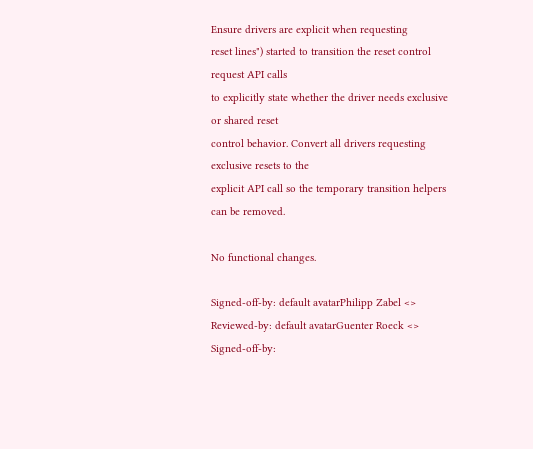Ensure drivers are explicit when requesting
reset lines") started to transition the reset control request API calls
to explicitly state whether the driver needs exclusive or shared reset
control behavior. Convert all drivers requesting exclusive resets to the
explicit API call so the temporary transition helpers can be removed.

No functional changes.

Signed-off-by: default avatarPhilipp Zabel <>
Reviewed-by: default avatarGuenter Roeck <>
Signed-off-by: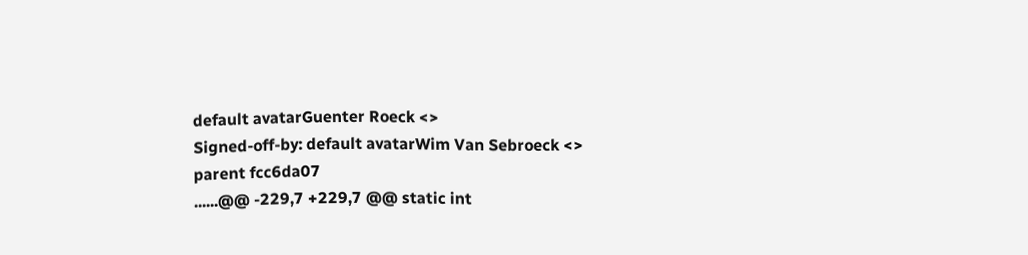default avatarGuenter Roeck <>
Signed-off-by: default avatarWim Van Sebroeck <>
parent fcc6da07
......@@ -229,7 +229,7 @@ static int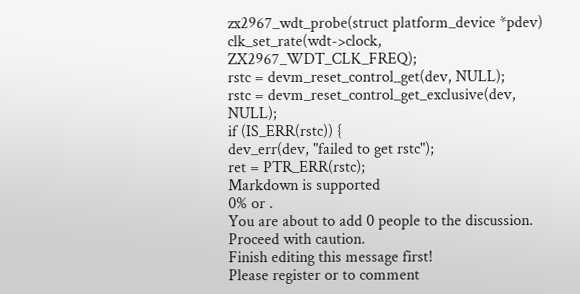zx2967_wdt_probe(struct platform_device *pdev)
clk_set_rate(wdt->clock, ZX2967_WDT_CLK_FREQ);
rstc = devm_reset_control_get(dev, NULL);
rstc = devm_reset_control_get_exclusive(dev, NULL);
if (IS_ERR(rstc)) {
dev_err(dev, "failed to get rstc");
ret = PTR_ERR(rstc);
Markdown is supported
0% or .
You are about to add 0 people to the discussion. Proceed with caution.
Finish editing this message first!
Please register or to comment